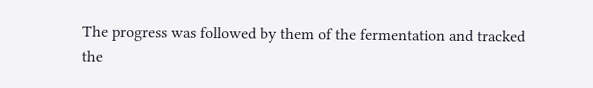The progress was followed by them of the fermentation and tracked the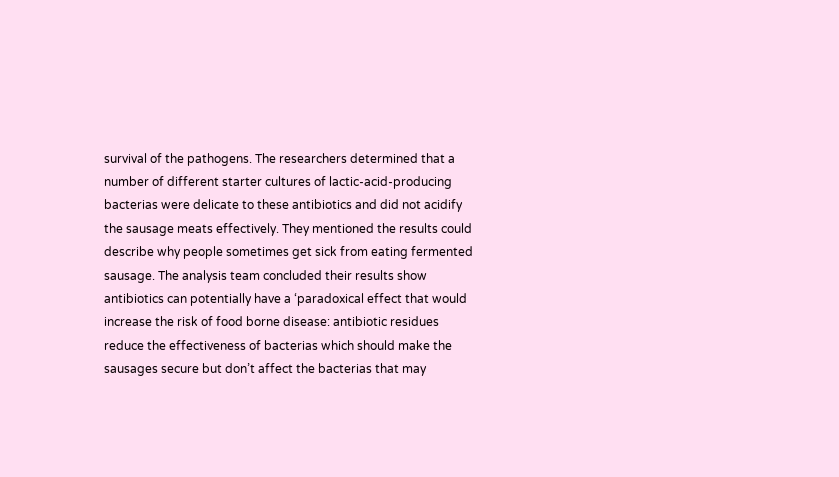survival of the pathogens. The researchers determined that a number of different starter cultures of lactic-acid-producing bacterias were delicate to these antibiotics and did not acidify the sausage meats effectively. They mentioned the results could describe why people sometimes get sick from eating fermented sausage. The analysis team concluded their results show antibiotics can potentially have a ‘paradoxical effect that would increase the risk of food borne disease: antibiotic residues reduce the effectiveness of bacterias which should make the sausages secure but don’t affect the bacterias that may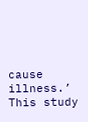cause illness.’ This study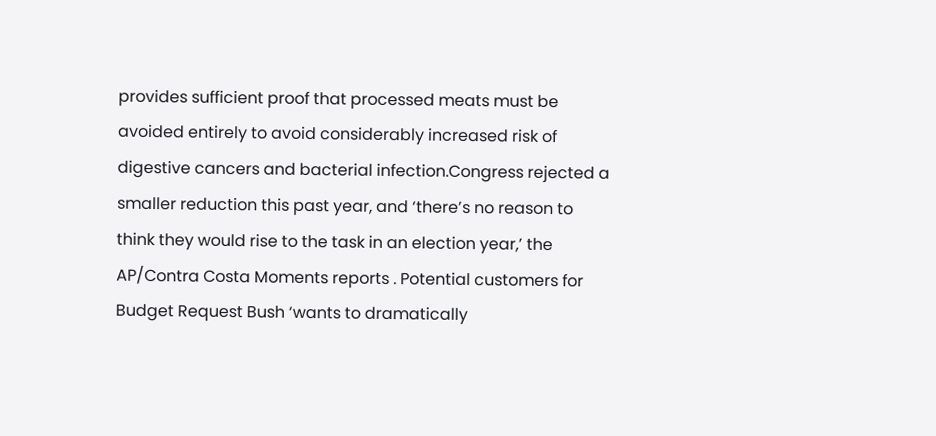provides sufficient proof that processed meats must be avoided entirely to avoid considerably increased risk of digestive cancers and bacterial infection.Congress rejected a smaller reduction this past year, and ‘there’s no reason to think they would rise to the task in an election year,’ the AP/Contra Costa Moments reports . Potential customers for Budget Request Bush ‘wants to dramatically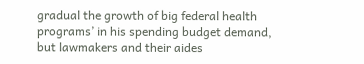gradual the growth of big federal health programs’ in his spending budget demand, but lawmakers and their aides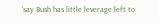‘say Bush has little leverage left to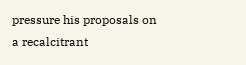pressure his proposals on a recalcitrant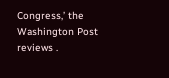Congress,’ the Washington Post reviews .